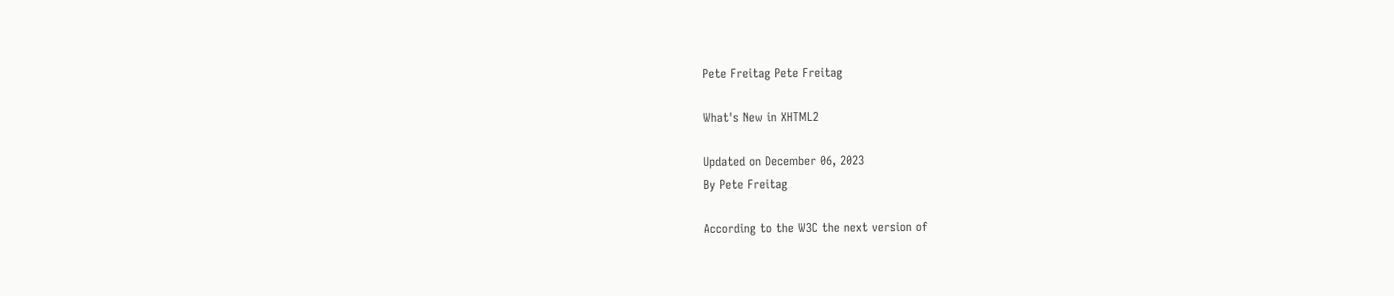Pete Freitag Pete Freitag

What's New in XHTML2

Updated on December 06, 2023
By Pete Freitag

According to the W3C the next version of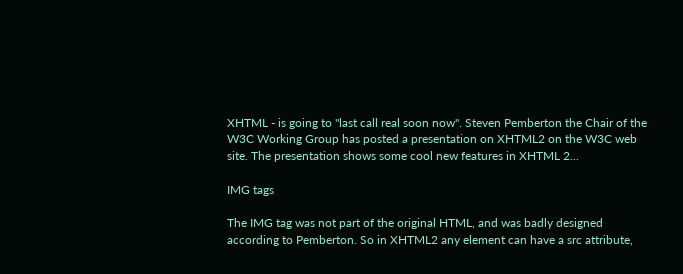XHTML - is going to "last call real soon now". Steven Pemberton the Chair of the W3C Working Group has posted a presentation on XHTML2 on the W3C web site. The presentation shows some cool new features in XHTML 2...

IMG tags

The IMG tag was not part of the original HTML, and was badly designed according to Pemberton. So in XHTML2 any element can have a src attribute,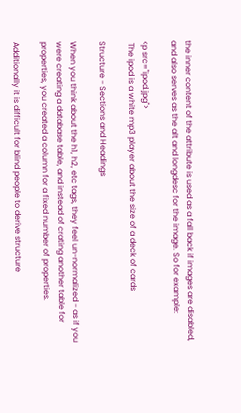the inner content of the attribute is used as a fall back if images are disabled, and also serves as the alt and longdesc for the image. So for example:

<p src="ipod.jpg">
 The ipod is a white mp3 player about the size of a deck of cards

Structure - Sections and Headings

When you think about the h1, h2, etc tags, they feel un-normalized - as if you were creating a database table, and instead of crating another table for properties, you created a column for a fixed number of properties.

Additionally it is difficult for blind people to derive structure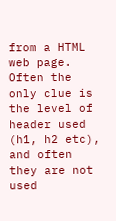from a HTML web page. Often the only clue is the level of header used (h1, h2 etc), and often they are not used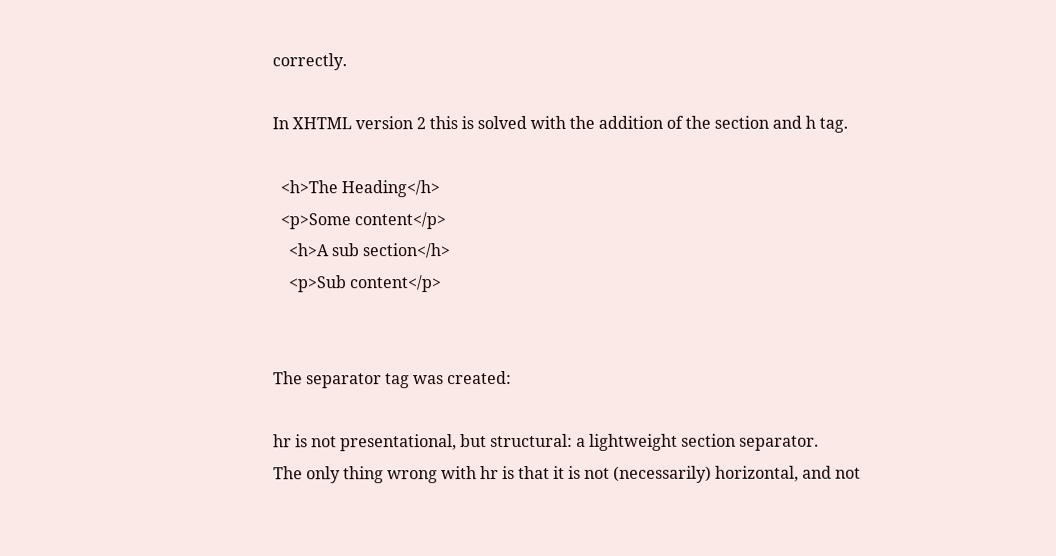correctly.

In XHTML version 2 this is solved with the addition of the section and h tag.

  <h>The Heading</h>
  <p>Some content</p>
    <h>A sub section</h>
    <p>Sub content</p>


The separator tag was created:

hr is not presentational, but structural: a lightweight section separator.
The only thing wrong with hr is that it is not (necessarily) horizontal, and not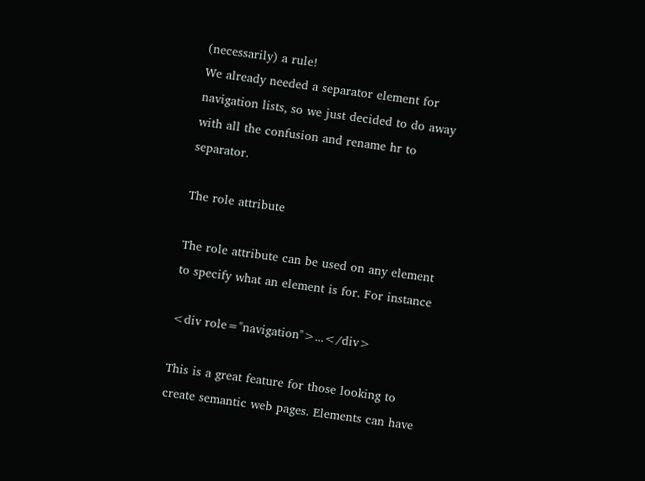(necessarily) a rule!
We already needed a separator element for navigation lists, so we just decided to do away with all the confusion and rename hr to separator.

The role attribute

The role attribute can be used on any element to specify what an element is for. For instance

<div role="navigation">...</div>

This is a great feature for those looking to create semantic web pages. Elements can have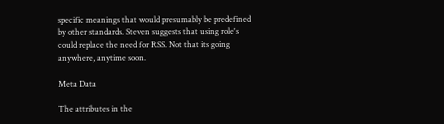specific meanings that would presumably be predefined by other standards. Steven suggests that using role's could replace the need for RSS. Not that its going anywhere, anytime soon.

Meta Data

The attributes in the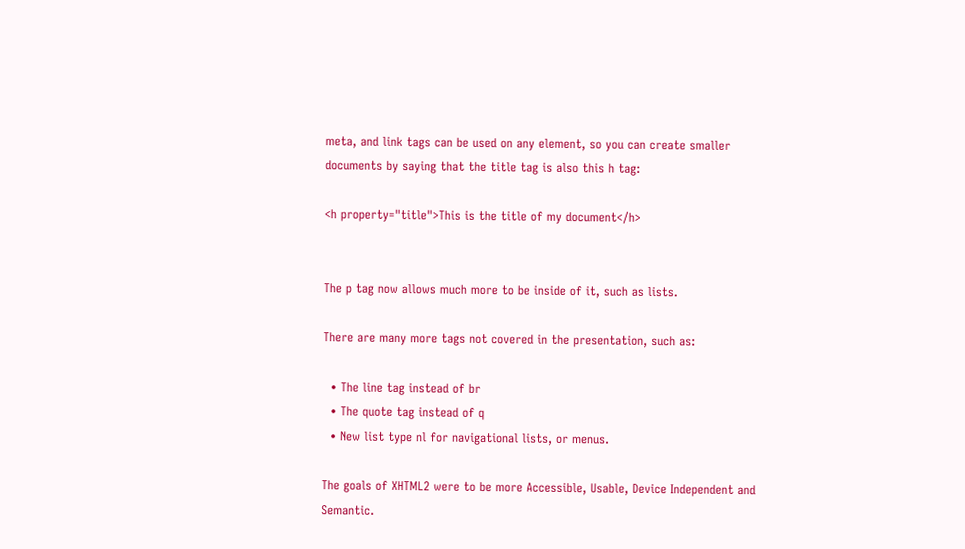meta, and link tags can be used on any element, so you can create smaller documents by saying that the title tag is also this h tag:

<h property="title">This is the title of my document</h>


The p tag now allows much more to be inside of it, such as lists.

There are many more tags not covered in the presentation, such as:

  • The line tag instead of br
  • The quote tag instead of q
  • New list type nl for navigational lists, or menus.

The goals of XHTML2 were to be more Accessible, Usable, Device Independent and Semantic.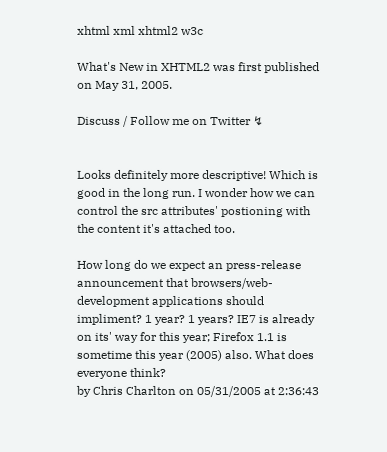xhtml xml xhtml2 w3c

What's New in XHTML2 was first published on May 31, 2005.

Discuss / Follow me on Twitter ↯


Looks definitely more descriptive! Which is good in the long run. I wonder how we can control the src attributes' postioning with the content it's attached too.

How long do we expect an press-release announcement that browsers/web-development applications should impliment? 1 year? 1 years? IE7 is already on its' way for this year; Firefox 1.1 is sometime this year (2005) also. What does everyone think?
by Chris Charlton on 05/31/2005 at 2:36:43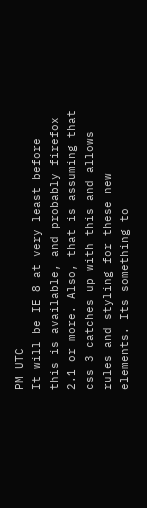PM UTC
It will be IE 8 at very least before this is available, and probably firefox 2.1 or more. Also, that is assuming that css 3 catches up with this and allows rules and styling for these new elements. Its something to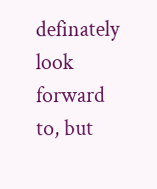definately look forward to, but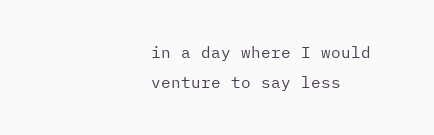in a day where I would venture to say less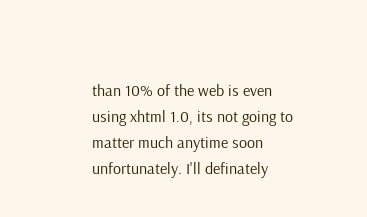than 10% of the web is even using xhtml 1.0, its not going to matter much anytime soon unfortunately. I'll definately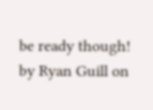be ready though!
by Ryan Guill on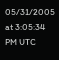05/31/2005 at 3:05:34 PM UTC